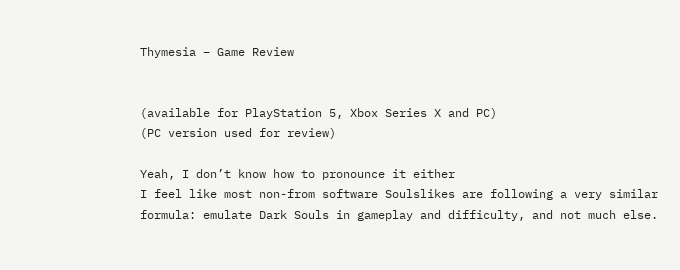Thymesia – Game Review


(available for PlayStation 5, Xbox Series X and PC)
(PC version used for review)

Yeah, I don’t know how to pronounce it either
I feel like most non-from software Soulslikes are following a very similar formula: emulate Dark Souls in gameplay and difficulty, and not much else.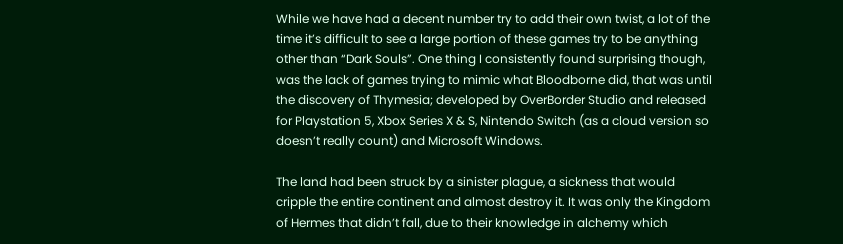While we have had a decent number try to add their own twist, a lot of the time it’s difficult to see a large portion of these games try to be anything other than “Dark Souls”. One thing I consistently found surprising though, was the lack of games trying to mimic what Bloodborne did, that was until the discovery of Thymesia; developed by OverBorder Studio and released for Playstation 5, Xbox Series X & S, Nintendo Switch (as a cloud version so doesn’t really count) and Microsoft Windows.

The land had been struck by a sinister plague, a sickness that would cripple the entire continent and almost destroy it. It was only the Kingdom of Hermes that didn’t fall, due to their knowledge in alchemy which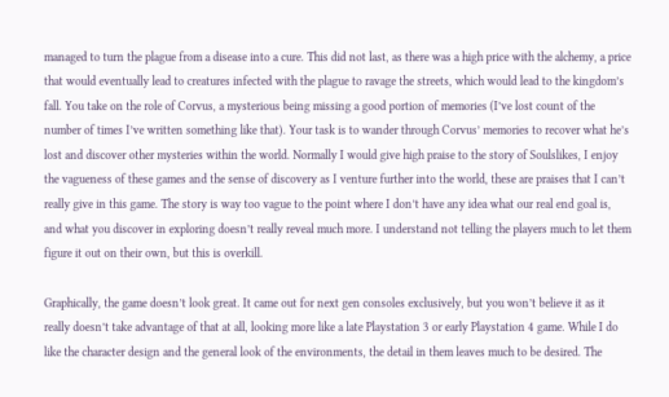managed to turn the plague from a disease into a cure. This did not last, as there was a high price with the alchemy, a price that would eventually lead to creatures infected with the plague to ravage the streets, which would lead to the kingdom’s fall. You take on the role of Corvus, a mysterious being missing a good portion of memories (I’ve lost count of the number of times I’ve written something like that). Your task is to wander through Corvus’ memories to recover what he’s lost and discover other mysteries within the world. Normally I would give high praise to the story of Soulslikes, I enjoy the vagueness of these games and the sense of discovery as I venture further into the world, these are praises that I can’t really give in this game. The story is way too vague to the point where I don’t have any idea what our real end goal is, and what you discover in exploring doesn’t really reveal much more. I understand not telling the players much to let them figure it out on their own, but this is overkill.

Graphically, the game doesn’t look great. It came out for next gen consoles exclusively, but you won’t believe it as it really doesn’t take advantage of that at all, looking more like a late Playstation 3 or early Playstation 4 game. While I do like the character design and the general look of the environments, the detail in them leaves much to be desired. The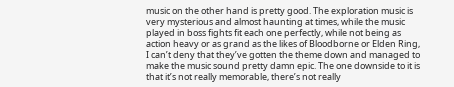music on the other hand is pretty good. The exploration music is very mysterious and almost haunting at times, while the music played in boss fights fit each one perfectly, while not being as action heavy or as grand as the likes of Bloodborne or Elden Ring, I can’t deny that they’ve gotten the theme down and managed to make the music sound pretty damn epic. The one downside to it is that it’s not really memorable, there’s not really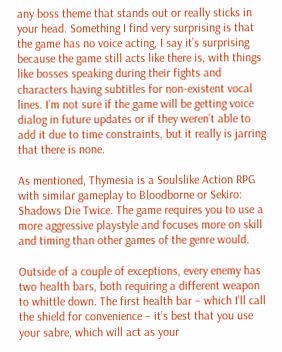any boss theme that stands out or really sticks in your head. Something I find very surprising is that the game has no voice acting, I say it’s surprising because the game still acts like there is, with things like bosses speaking during their fights and characters having subtitles for non-existent vocal lines. I’m not sure if the game will be getting voice dialog in future updates or if they weren’t able to add it due to time constraints, but it really is jarring that there is none.

As mentioned, Thymesia is a Soulslike Action RPG with similar gameplay to Bloodborne or Sekiro: Shadows Die Twice. The game requires you to use a more aggressive playstyle and focuses more on skill and timing than other games of the genre would.

Outside of a couple of exceptions, every enemy has two health bars, both requiring a different weapon to whittle down. The first health bar – which I’ll call the shield for convenience – it’s best that you use your sabre, which will act as your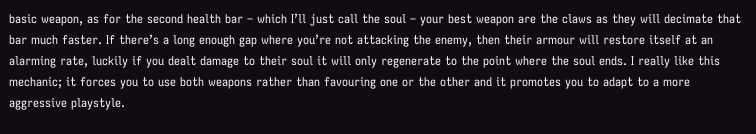basic weapon, as for the second health bar – which I’ll just call the soul – your best weapon are the claws as they will decimate that bar much faster. If there’s a long enough gap where you’re not attacking the enemy, then their armour will restore itself at an alarming rate, luckily if you dealt damage to their soul it will only regenerate to the point where the soul ends. I really like this mechanic; it forces you to use both weapons rather than favouring one or the other and it promotes you to adapt to a more aggressive playstyle.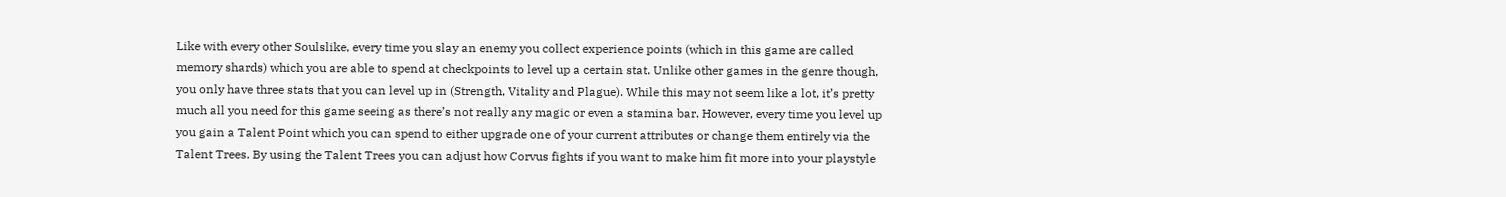Like with every other Soulslike, every time you slay an enemy you collect experience points (which in this game are called memory shards) which you are able to spend at checkpoints to level up a certain stat. Unlike other games in the genre though, you only have three stats that you can level up in (Strength, Vitality and Plague). While this may not seem like a lot, it’s pretty much all you need for this game seeing as there’s not really any magic or even a stamina bar. However, every time you level up you gain a Talent Point which you can spend to either upgrade one of your current attributes or change them entirely via the Talent Trees. By using the Talent Trees you can adjust how Corvus fights if you want to make him fit more into your playstyle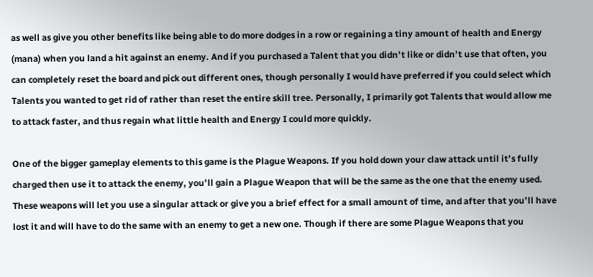as well as give you other benefits like being able to do more dodges in a row or regaining a tiny amount of health and Energy (mana) when you land a hit against an enemy. And if you purchased a Talent that you didn’t like or didn’t use that often, you can completely reset the board and pick out different ones, though personally I would have preferred if you could select which Talents you wanted to get rid of rather than reset the entire skill tree. Personally, I primarily got Talents that would allow me to attack faster, and thus regain what little health and Energy I could more quickly.

One of the bigger gameplay elements to this game is the Plague Weapons. If you hold down your claw attack until it’s fully charged then use it to attack the enemy, you’ll gain a Plague Weapon that will be the same as the one that the enemy used. These weapons will let you use a singular attack or give you a brief effect for a small amount of time, and after that you’ll have lost it and will have to do the same with an enemy to get a new one. Though if there are some Plague Weapons that you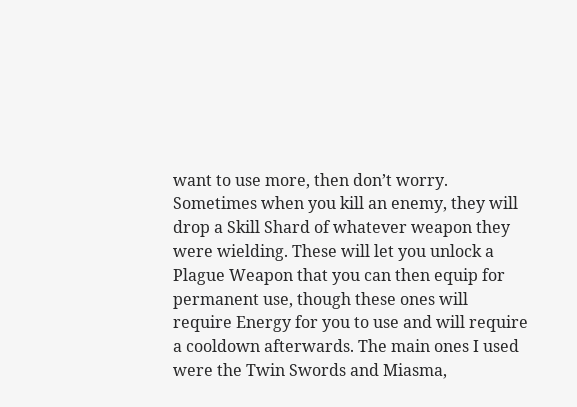want to use more, then don’t worry. Sometimes when you kill an enemy, they will drop a Skill Shard of whatever weapon they were wielding. These will let you unlock a Plague Weapon that you can then equip for permanent use, though these ones will require Energy for you to use and will require a cooldown afterwards. The main ones I used were the Twin Swords and Miasma,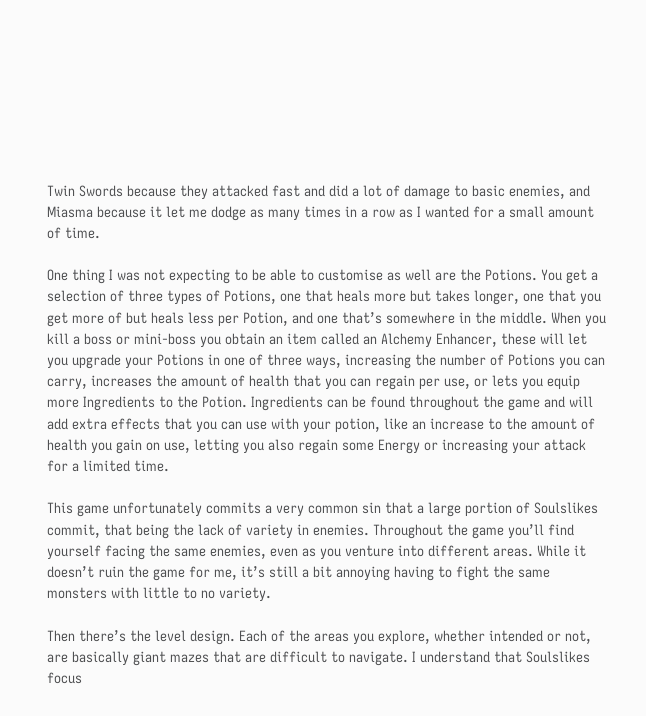Twin Swords because they attacked fast and did a lot of damage to basic enemies, and Miasma because it let me dodge as many times in a row as I wanted for a small amount of time.

One thing I was not expecting to be able to customise as well are the Potions. You get a selection of three types of Potions, one that heals more but takes longer, one that you get more of but heals less per Potion, and one that’s somewhere in the middle. When you kill a boss or mini-boss you obtain an item called an Alchemy Enhancer, these will let you upgrade your Potions in one of three ways, increasing the number of Potions you can carry, increases the amount of health that you can regain per use, or lets you equip more Ingredients to the Potion. Ingredients can be found throughout the game and will add extra effects that you can use with your potion, like an increase to the amount of health you gain on use, letting you also regain some Energy or increasing your attack for a limited time.

This game unfortunately commits a very common sin that a large portion of Soulslikes commit, that being the lack of variety in enemies. Throughout the game you’ll find yourself facing the same enemies, even as you venture into different areas. While it doesn’t ruin the game for me, it’s still a bit annoying having to fight the same monsters with little to no variety.

Then there’s the level design. Each of the areas you explore, whether intended or not, are basically giant mazes that are difficult to navigate. I understand that Soulslikes focus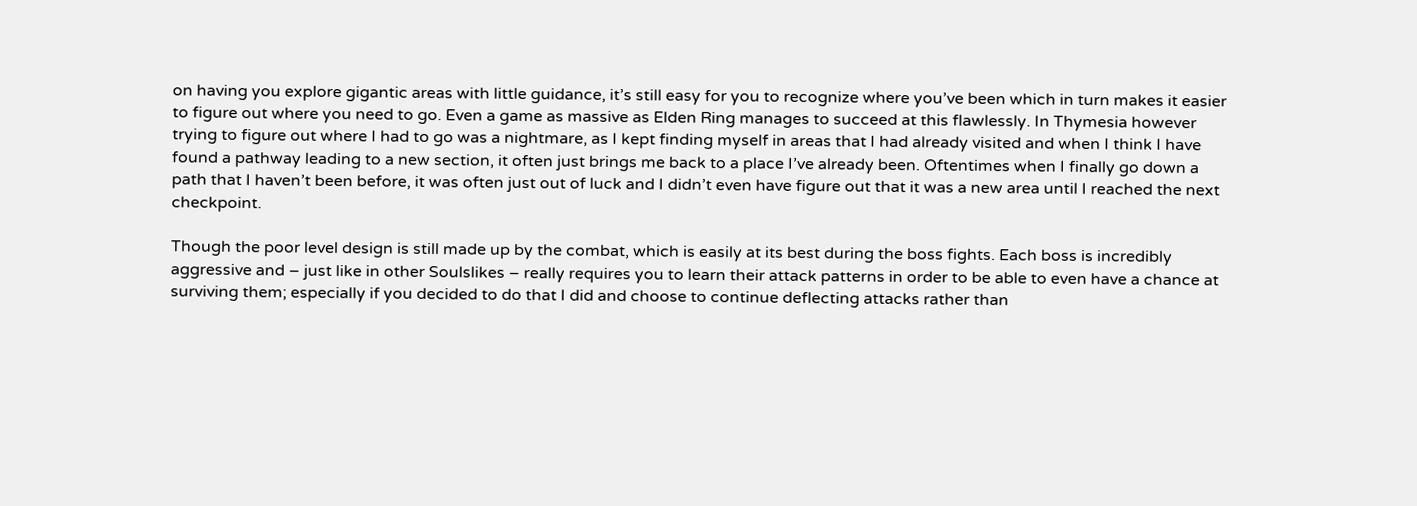on having you explore gigantic areas with little guidance, it’s still easy for you to recognize where you’ve been which in turn makes it easier to figure out where you need to go. Even a game as massive as Elden Ring manages to succeed at this flawlessly. In Thymesia however trying to figure out where I had to go was a nightmare, as I kept finding myself in areas that I had already visited and when I think I have found a pathway leading to a new section, it often just brings me back to a place I’ve already been. Oftentimes when I finally go down a path that I haven’t been before, it was often just out of luck and I didn’t even have figure out that it was a new area until I reached the next checkpoint.

Though the poor level design is still made up by the combat, which is easily at its best during the boss fights. Each boss is incredibly aggressive and – just like in other Soulslikes – really requires you to learn their attack patterns in order to be able to even have a chance at surviving them; especially if you decided to do that I did and choose to continue deflecting attacks rather than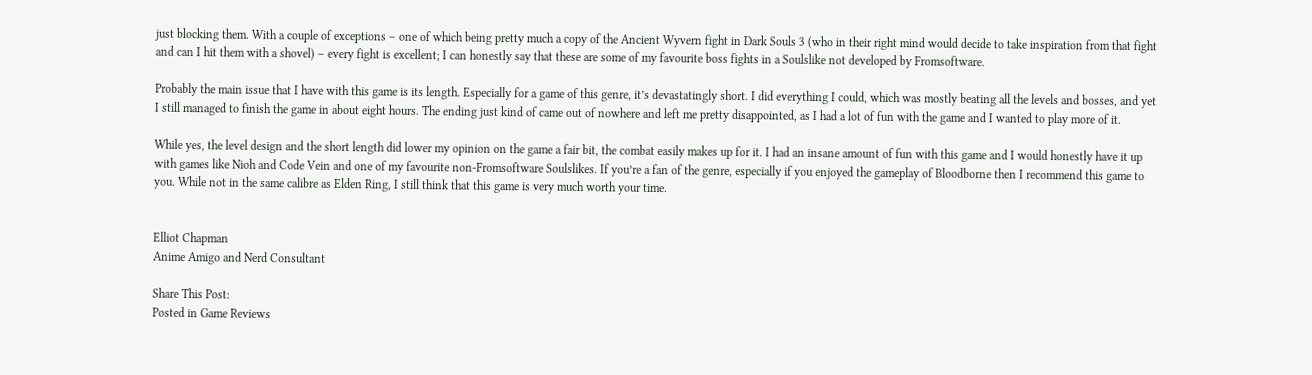just blocking them. With a couple of exceptions – one of which being pretty much a copy of the Ancient Wyvern fight in Dark Souls 3 (who in their right mind would decide to take inspiration from that fight and can I hit them with a shovel) – every fight is excellent; I can honestly say that these are some of my favourite boss fights in a Soulslike not developed by Fromsoftware.

Probably the main issue that I have with this game is its length. Especially for a game of this genre, it’s devastatingly short. I did everything I could, which was mostly beating all the levels and bosses, and yet I still managed to finish the game in about eight hours. The ending just kind of came out of nowhere and left me pretty disappointed, as I had a lot of fun with the game and I wanted to play more of it.

While yes, the level design and the short length did lower my opinion on the game a fair bit, the combat easily makes up for it. I had an insane amount of fun with this game and I would honestly have it up with games like Nioh and Code Vein and one of my favourite non-Fromsoftware Soulslikes. If you’re a fan of the genre, especially if you enjoyed the gameplay of Bloodborne then I recommend this game to you. While not in the same calibre as Elden Ring, I still think that this game is very much worth your time.


Elliot Chapman
Anime Amigo and Nerd Consultant

Share This Post:
Posted in Game Reviews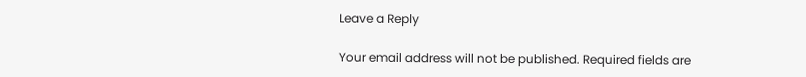Leave a Reply

Your email address will not be published. Required fields are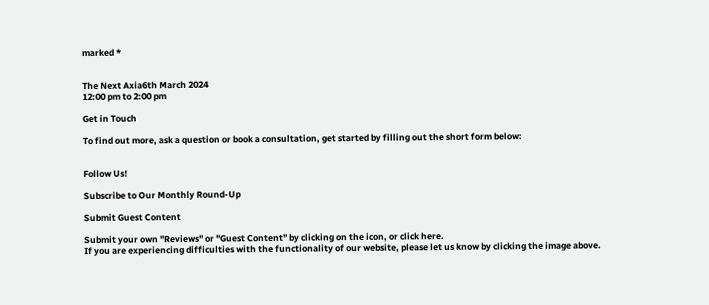marked *


The Next Axia6th March 2024
12:00 pm to 2:00 pm

Get in Touch

To find out more, ask a question or book a consultation, get started by filling out the short form below:


Follow Us!

Subscribe to Our Monthly Round-Up

Submit Guest Content

Submit your own "Reviews" or "Guest Content" by clicking on the icon, or click here.
If you are experiencing difficulties with the functionality of our website, please let us know by clicking the image above.